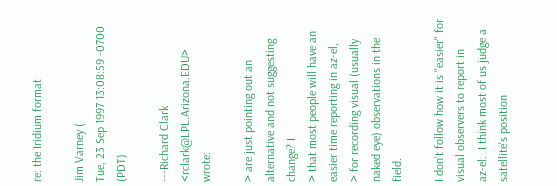re: the Iridium format

Jim Varney (
Tue, 23 Sep 1997 13:08:59 -0700 (PDT)

---Richard Clark <rclark@LPL.Arizona.EDU> wrote:

> are just pointing out an alternative and not suggesting change? I
> that most people will have an easier time reporting in az-el,
> for recording visual (usually naked eye) observations in the field.

I don't follow how it is "easier" for visual observers to report in
az-el.  I think most of us judge a satellite's position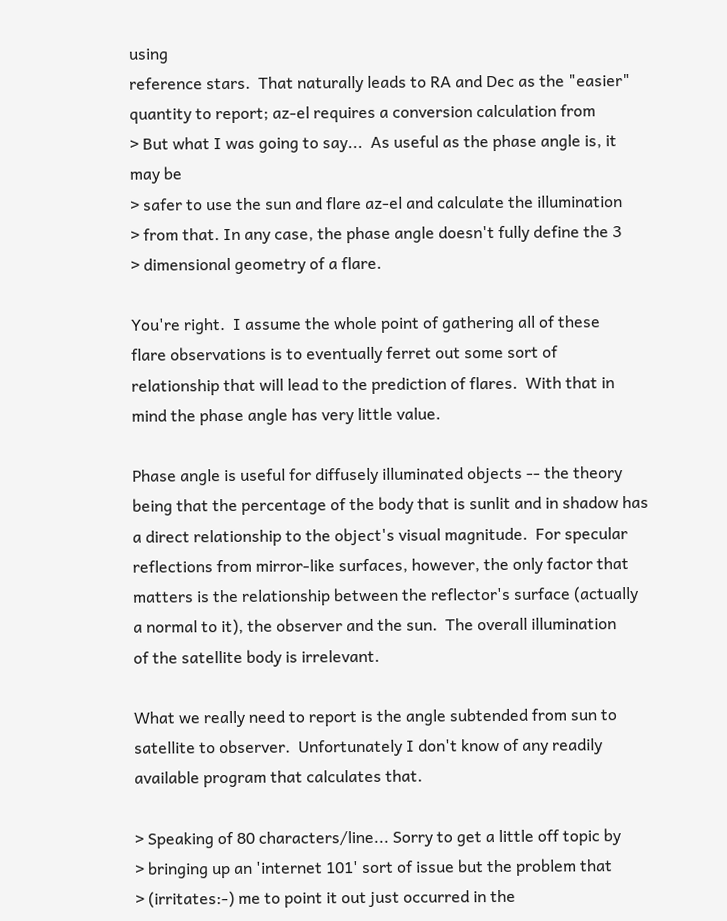using
reference stars.  That naturally leads to RA and Dec as the "easier"
quantity to report; az-el requires a conversion calculation from
> But what I was going to say...  As useful as the phase angle is, it
may be
> safer to use the sun and flare az-el and calculate the illumination
> from that. In any case, the phase angle doesn't fully define the 3
> dimensional geometry of a flare.

You're right.  I assume the whole point of gathering all of these
flare observations is to eventually ferret out some sort of
relationship that will lead to the prediction of flares.  With that in
mind the phase angle has very little value.

Phase angle is useful for diffusely illuminated objects -- the theory
being that the percentage of the body that is sunlit and in shadow has
a direct relationship to the object's visual magnitude.  For specular
reflections from mirror-like surfaces, however, the only factor that
matters is the relationship between the reflector's surface (actually
a normal to it), the observer and the sun.  The overall illumination
of the satellite body is irrelevant.

What we really need to report is the angle subtended from sun to
satellite to observer.  Unfortunately I don't know of any readily
available program that calculates that.

> Speaking of 80 characters/line... Sorry to get a little off topic by
> bringing up an 'internet 101' sort of issue but the problem that
> (irritates:-) me to point it out just occurred in the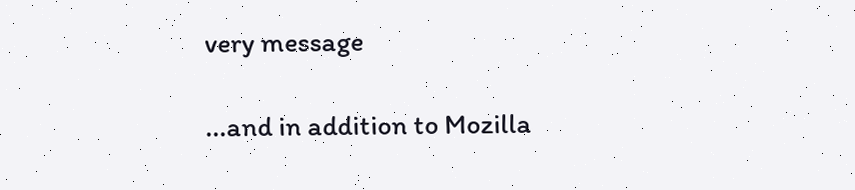very message

...and in addition to Mozilla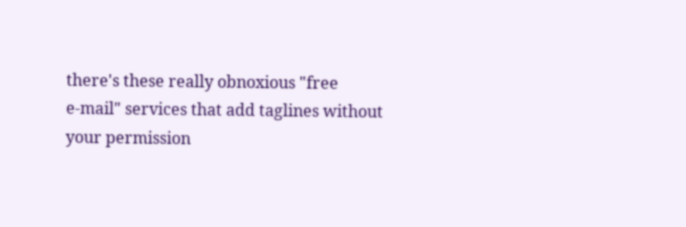there's these really obnoxious "free
e-mail" services that add taglines without your permission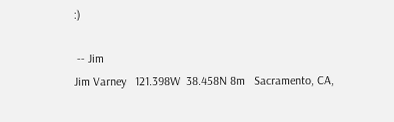:)

 -- Jim
Jim Varney   121.398W  38.458N 8m   Sacramento, CA,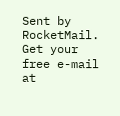Sent by RocketMail. Get your free e-mail at